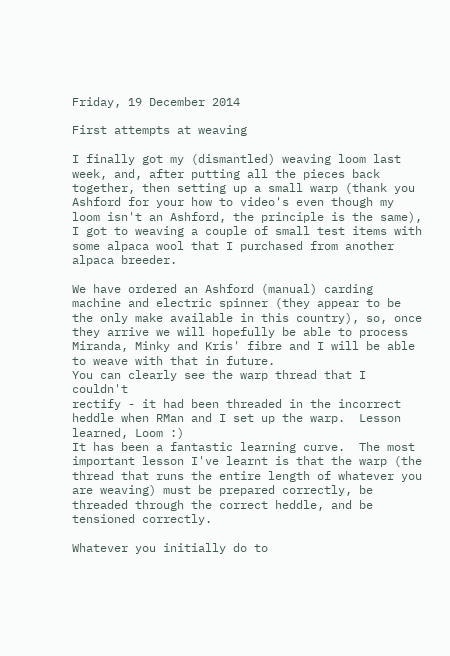Friday, 19 December 2014

First attempts at weaving

I finally got my (dismantled) weaving loom last week, and, after putting all the pieces back together, then setting up a small warp (thank you Ashford for your how to video's even though my loom isn't an Ashford, the principle is the same), I got to weaving a couple of small test items with some alpaca wool that I purchased from another alpaca breeder.

We have ordered an Ashford (manual) carding machine and electric spinner (they appear to be the only make available in this country), so, once they arrive we will hopefully be able to process Miranda, Minky and Kris' fibre and I will be able to weave with that in future.
You can clearly see the warp thread that I couldn't
rectify - it had been threaded in the incorrect
heddle when RMan and I set up the warp.  Lesson
learned, Loom :)
It has been a fantastic learning curve.  The most important lesson I've learnt is that the warp (the thread that runs the entire length of whatever you are weaving) must be prepared correctly, be threaded through the correct heddle, and be tensioned correctly.

Whatever you initially do to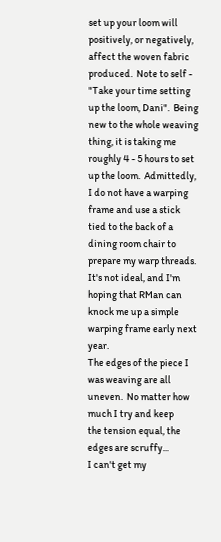set up your loom will positively, or negatively, affect the woven fabric produced.  Note to self - "Take your time setting up the loom, Dani".  Being new to the whole weaving thing, it is taking me roughly 4 - 5 hours to set up the loom.  Admittedly, I do not have a warping frame and use a stick tied to the back of a dining room chair to prepare my warp threads.  It's not ideal, and I'm hoping that RMan can knock me up a simple warping frame early next year.
The edges of the piece I was weaving are all
uneven.  No matter how much I try and keep
the tension equal, the edges are scruffy...
I can't get my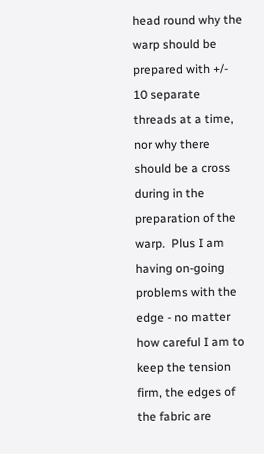head round why the warp should be prepared with +/- 10 separate threads at a time, nor why there should be a cross during in the preparation of the warp.  Plus I am having on-going problems with the edge - no matter how careful I am to keep the tension firm, the edges of the fabric are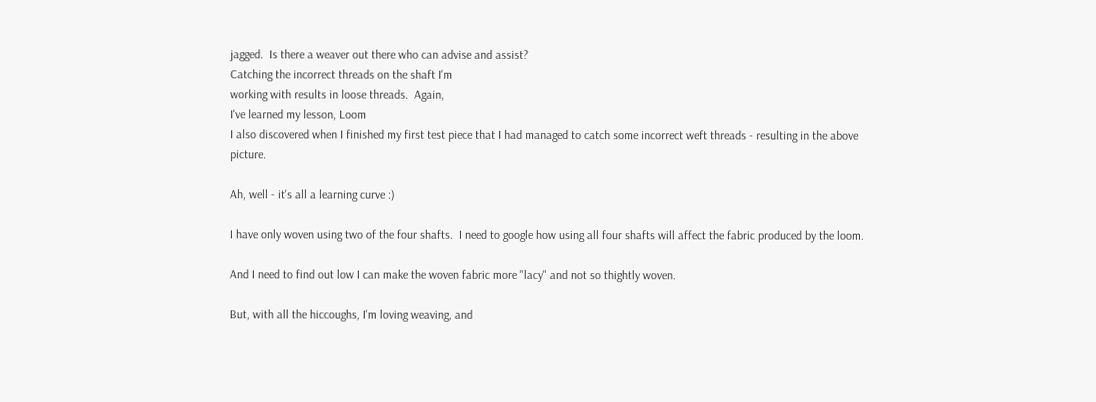jagged.  Is there a weaver out there who can advise and assist?
Catching the incorrect threads on the shaft I'm
working with results in loose threads.  Again,
I've learned my lesson, Loom
I also discovered when I finished my first test piece that I had managed to catch some incorrect weft threads - resulting in the above picture.

Ah, well - it's all a learning curve :)

I have only woven using two of the four shafts.  I need to google how using all four shafts will affect the fabric produced by the loom.

And I need to find out low I can make the woven fabric more "lacy" and not so thightly woven.

But, with all the hiccoughs, I'm loving weaving, and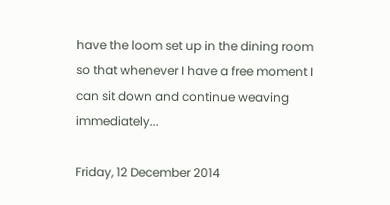have the loom set up in the dining room so that whenever I have a free moment I can sit down and continue weaving immediately...

Friday, 12 December 2014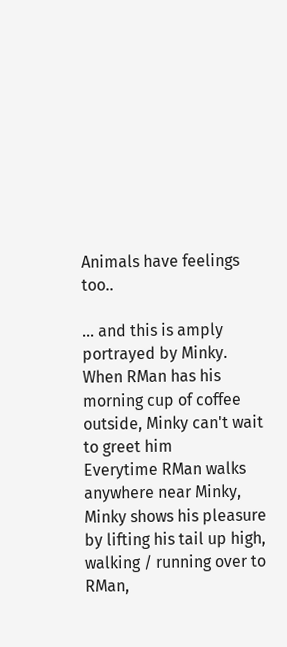Animals have feelings too..

... and this is amply portrayed by Minky.
When RMan has his morning cup of coffee
outside, Minky can't wait to greet him
Everytime RMan walks anywhere near Minky, Minky shows his pleasure by lifting his tail up high, walking / running over to RMan,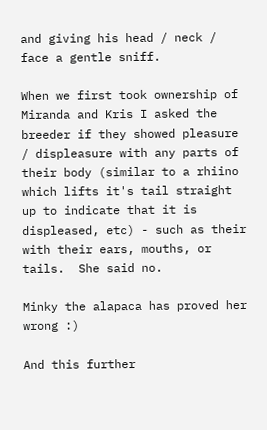and giving his head / neck / face a gentle sniff.

When we first took ownership of Miranda and Kris I asked the breeder if they showed pleasure / displeasure with any parts of their body (similar to a rhiino which lifts it's tail straight up to indicate that it is displeased, etc) - such as their with their ears, mouths, or tails.  She said no.

Minky the alapaca has proved her wrong :)

And this further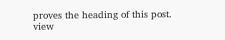proves the heading of this post.
view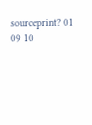sourceprint? 01 09 10